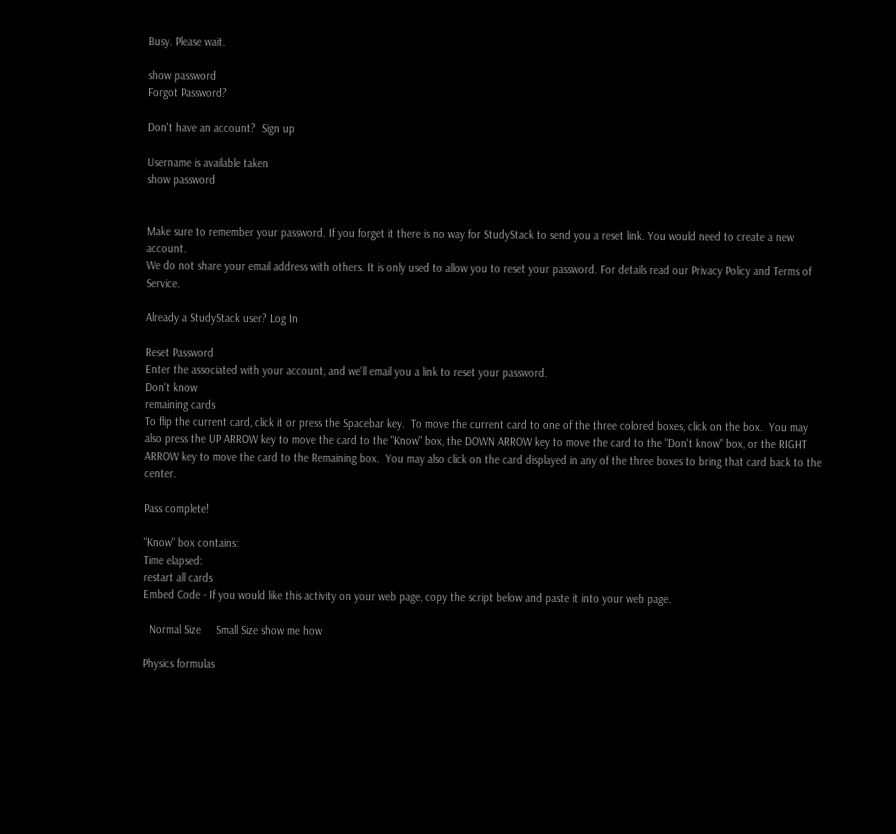Busy. Please wait.

show password
Forgot Password?

Don't have an account?  Sign up

Username is available taken
show password


Make sure to remember your password. If you forget it there is no way for StudyStack to send you a reset link. You would need to create a new account.
We do not share your email address with others. It is only used to allow you to reset your password. For details read our Privacy Policy and Terms of Service.

Already a StudyStack user? Log In

Reset Password
Enter the associated with your account, and we'll email you a link to reset your password.
Don't know
remaining cards
To flip the current card, click it or press the Spacebar key.  To move the current card to one of the three colored boxes, click on the box.  You may also press the UP ARROW key to move the card to the "Know" box, the DOWN ARROW key to move the card to the "Don't know" box, or the RIGHT ARROW key to move the card to the Remaining box.  You may also click on the card displayed in any of the three boxes to bring that card back to the center.

Pass complete!

"Know" box contains:
Time elapsed:
restart all cards
Embed Code - If you would like this activity on your web page, copy the script below and paste it into your web page.

  Normal Size     Small Size show me how

Physics formulas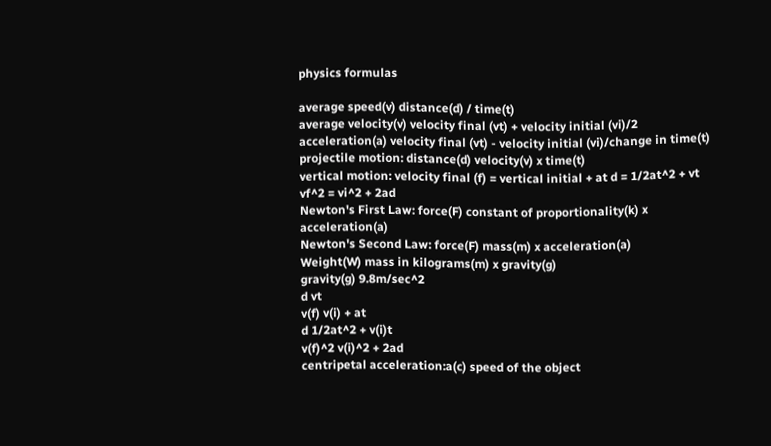physics formulas

average speed(v) distance(d) / time(t)
average velocity(v) velocity final (vt) + velocity initial (vi)/2
acceleration(a) velocity final (vt) - velocity initial (vi)/change in time(t)
projectile motion: distance(d) velocity(v) x time(t)
vertical motion: velocity final (f) = vertical initial + at d = 1/2at^2 + vt vf^2 = vi^2 + 2ad
Newton's First Law: force(F) constant of proportionality(k) x acceleration(a)
Newton's Second Law: force(F) mass(m) x acceleration(a)
Weight(W) mass in kilograms(m) x gravity(g)
gravity(g) 9.8m/sec^2
d vt
v(f) v(i) + at
d 1/2at^2 + v(i)t
v(f)^2 v(i)^2 + 2ad
centripetal acceleration:a(c) speed of the object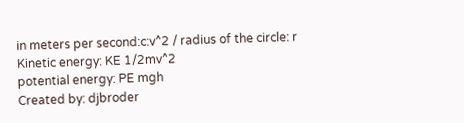in meters per second:c:v^2 / radius of the circle: r
Kinetic energy: KE 1/2mv^2
potential energy: PE mgh
Created by: djbroder